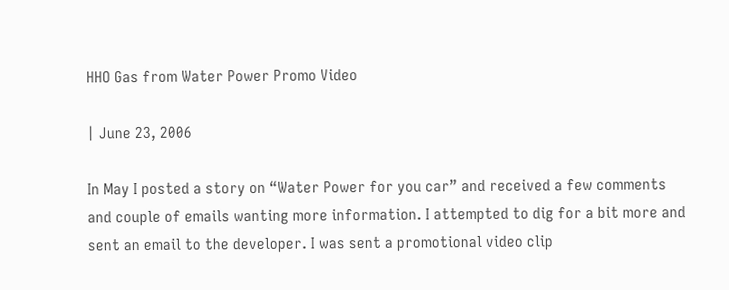HHO Gas from Water Power Promo Video

| June 23, 2006

In May I posted a story on “Water Power for you car” and received a few comments and couple of emails wanting more information. I attempted to dig for a bit more and sent an email to the developer. I was sent a promotional video clip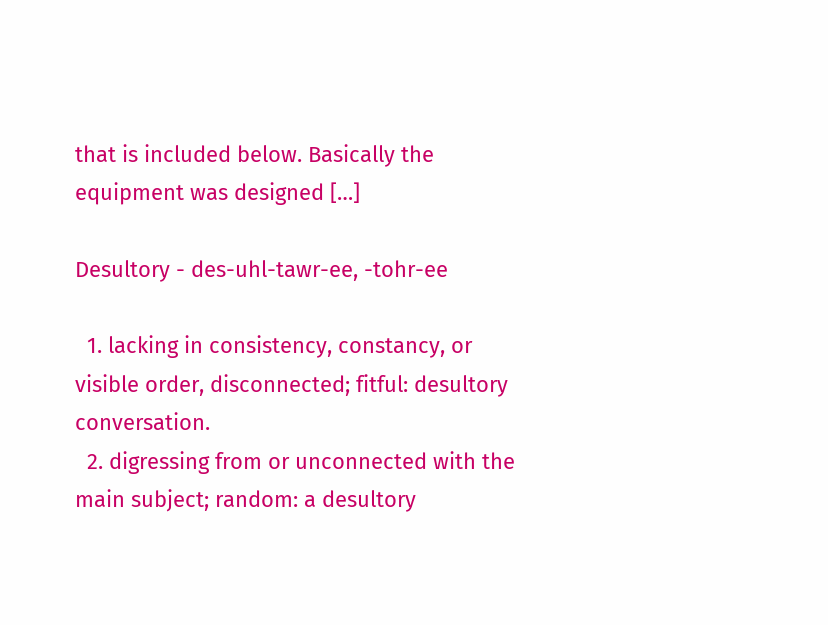that is included below. Basically the equipment was designed […]

Desultory - des-uhl-tawr-ee, -tohr-ee

  1. lacking in consistency, constancy, or visible order, disconnected; fitful: desultory conversation.
  2. digressing from or unconnected with the main subject; random: a desultory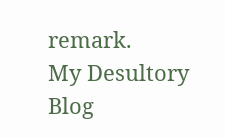remark.
My Desultory Blog